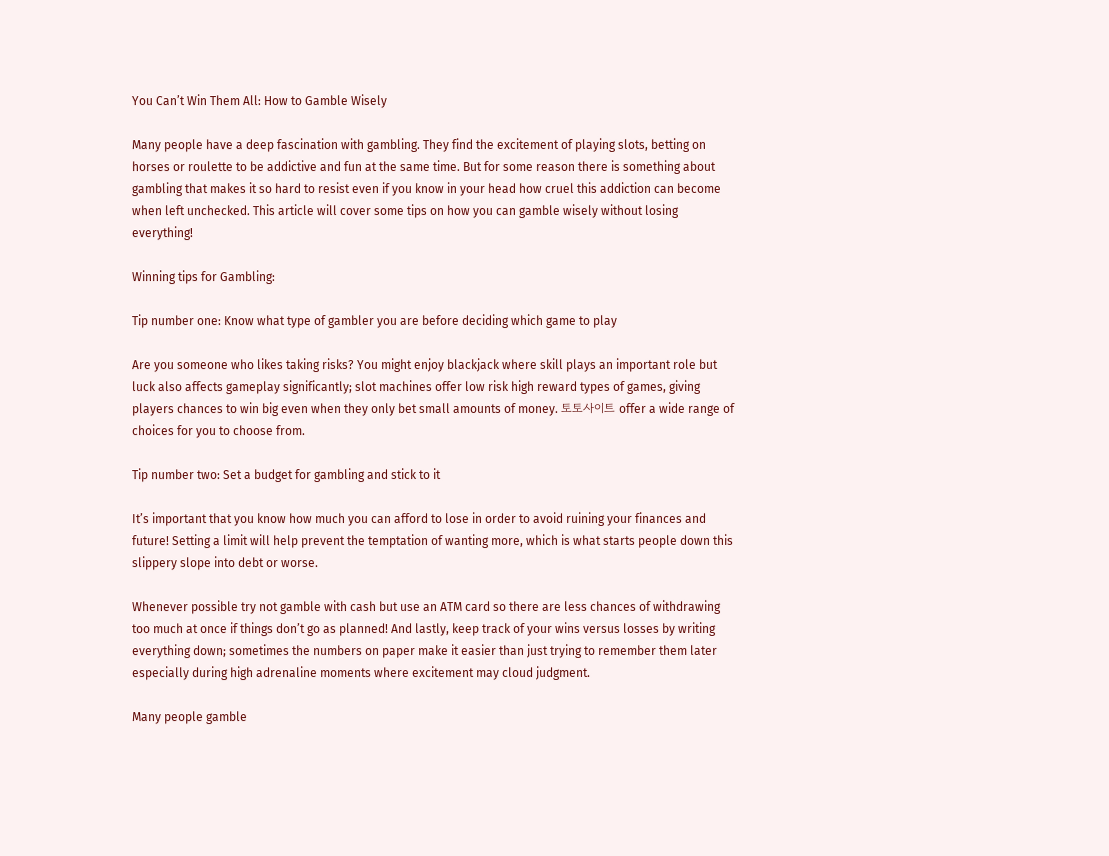You Can’t Win Them All: How to Gamble Wisely

Many people have a deep fascination with gambling. They find the excitement of playing slots, betting on horses or roulette to be addictive and fun at the same time. But for some reason there is something about gambling that makes it so hard to resist even if you know in your head how cruel this addiction can become when left unchecked. This article will cover some tips on how you can gamble wisely without losing everything!

Winning tips for Gambling:

Tip number one: Know what type of gambler you are before deciding which game to play

Are you someone who likes taking risks? You might enjoy blackjack where skill plays an important role but luck also affects gameplay significantly; slot machines offer low risk high reward types of games, giving players chances to win big even when they only bet small amounts of money. 토토사이트 offer a wide range of choices for you to choose from.

Tip number two: Set a budget for gambling and stick to it

It’s important that you know how much you can afford to lose in order to avoid ruining your finances and future! Setting a limit will help prevent the temptation of wanting more, which is what starts people down this slippery slope into debt or worse.

Whenever possible try not gamble with cash but use an ATM card so there are less chances of withdrawing too much at once if things don’t go as planned! And lastly, keep track of your wins versus losses by writing everything down; sometimes the numbers on paper make it easier than just trying to remember them later especially during high adrenaline moments where excitement may cloud judgment.

Many people gamble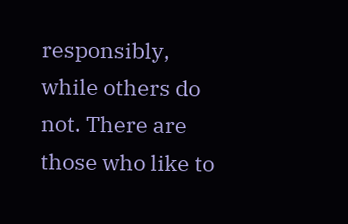responsibly, while others do not. There are those who like to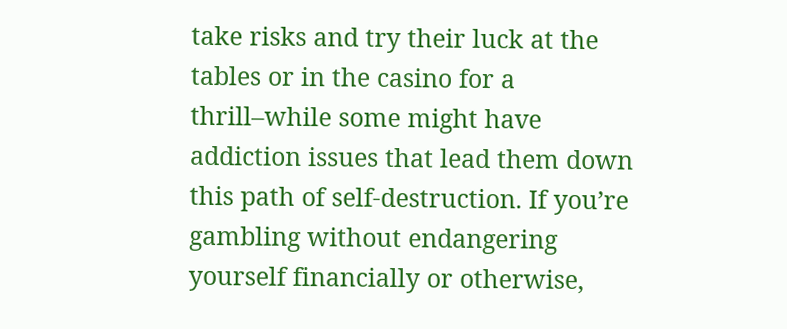take risks and try their luck at the tables or in the casino for a thrill–while some might have addiction issues that lead them down this path of self-destruction. If you’re gambling without endangering yourself financially or otherwise,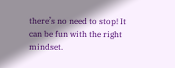there’s no need to stop! It can be fun with the right mindset.